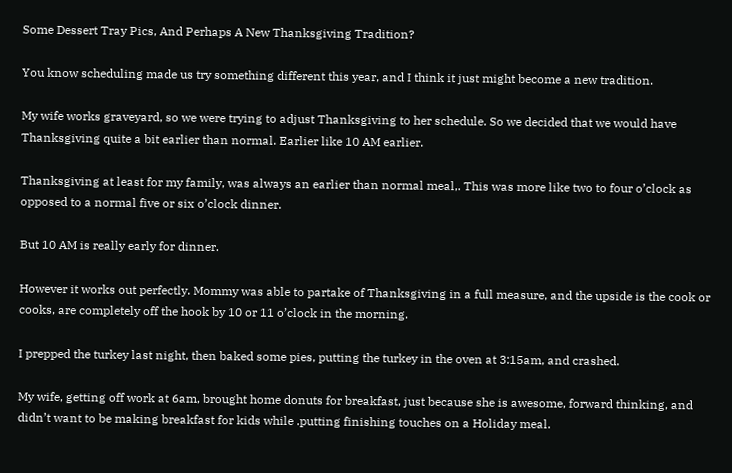Some Dessert Tray Pics, And Perhaps A New Thanksgiving Tradition?

You know scheduling made us try something different this year, and I think it just might become a new tradition.

My wife works graveyard, so we were trying to adjust Thanksgiving to her schedule. So we decided that we would have Thanksgiving quite a bit earlier than normal. Earlier like 10 AM earlier.

Thanksgiving at least for my family, was always an earlier than normal meal,. This was more like two to four o’clock as opposed to a normal five or six o’clock dinner.

But 10 AM is really early for dinner.

However it works out perfectly. Mommy was able to partake of Thanksgiving in a full measure, and the upside is the cook or cooks, are completely off the hook by 10 or 11 o’clock in the morning.

I prepped the turkey last night, then baked some pies, putting the turkey in the oven at 3:15am, and crashed.

My wife, getting off work at 6am, brought home donuts for breakfast, just because she is awesome, forward thinking, and didn’t want to be making breakfast for kids while .putting finishing touches on a Holiday meal.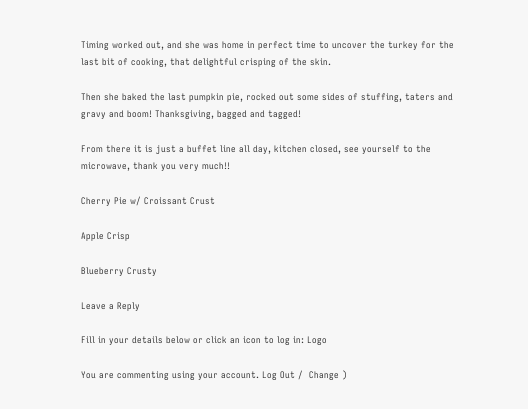Timing worked out, and she was home in perfect time to uncover the turkey for the last bit of cooking, that delightful crisping of the skin.

Then she baked the last pumpkin pie, rocked out some sides of stuffing, taters and gravy and boom! Thanksgiving, bagged and tagged!

From there it is just a buffet line all day, kitchen closed, see yourself to the microwave, thank you very much!!

Cherry Pie w/ Croissant Crust

Apple Crisp

Blueberry Crusty

Leave a Reply

Fill in your details below or click an icon to log in: Logo

You are commenting using your account. Log Out /  Change )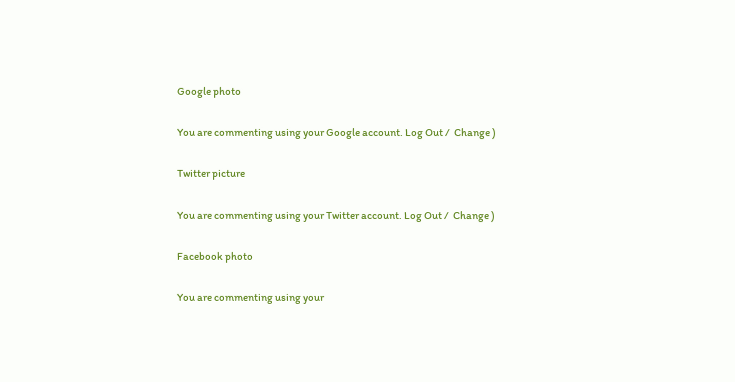Google photo

You are commenting using your Google account. Log Out /  Change )

Twitter picture

You are commenting using your Twitter account. Log Out /  Change )

Facebook photo

You are commenting using your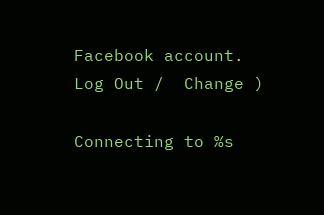Facebook account. Log Out /  Change )

Connecting to %s